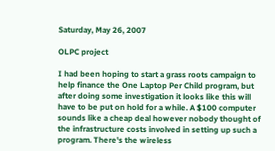Saturday, May 26, 2007

OLPC project

I had been hoping to start a grass roots campaign to help finance the One Laptop Per Child program, but after doing some investigation it looks like this will have to be put on hold for a while. A $100 computer sounds like a cheap deal however nobody thought of the infrastructure costs involved in setting up such a program. There's the wireless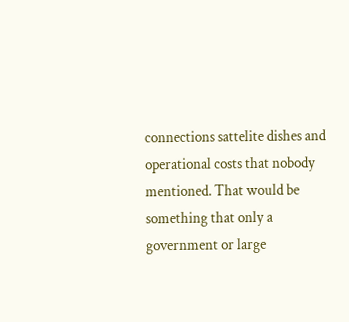connections sattelite dishes and operational costs that nobody mentioned. That would be something that only a government or large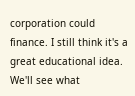corporation could finance. I still think it's a great educational idea. We'll see what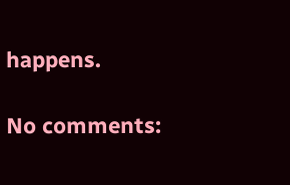happens.

No comments: